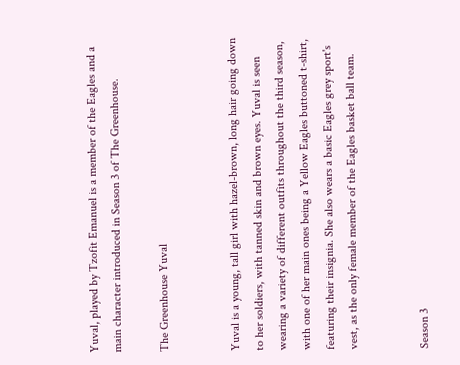Yuval, played by Tzofit Emanuel is a member of the Eagles and a main character introduced in Season 3 of The Greenhouse.

The Greenhouse Yuval


Yuval is a young, tall girl with hazel-brown, long hair going down to her soldiers, with tanned skin and brown eyes. Yuval is seen wearing a variety of different outfits throughout the third season, with one of her main ones being a Yellow Eagles buttoned t-shirt, featuring their insignia. She also wears a basic Eagles grey sport's vest, as the only female member of the Eagles basket ball team.


Season 3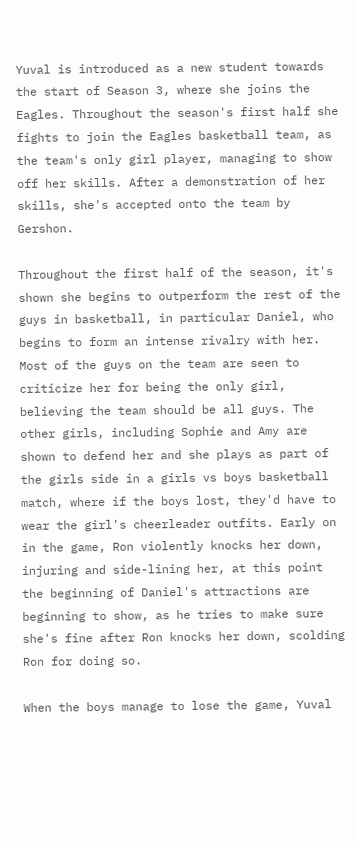Yuval is introduced as a new student towards the start of Season 3, where she joins the Eagles. Throughout the season's first half she fights to join the Eagles basketball team, as the team's only girl player, managing to show off her skills. After a demonstration of her skills, she's accepted onto the team by Gershon.

Throughout the first half of the season, it's shown she begins to outperform the rest of the guys in basketball, in particular Daniel, who begins to form an intense rivalry with her. Most of the guys on the team are seen to criticize her for being the only girl, believing the team should be all guys. The other girls, including Sophie and Amy are shown to defend her and she plays as part of the girls side in a girls vs boys basketball match, where if the boys lost, they'd have to wear the girl's cheerleader outfits. Early on in the game, Ron violently knocks her down, injuring and side-lining her, at this point the beginning of Daniel's attractions are beginning to show, as he tries to make sure she's fine after Ron knocks her down, scolding Ron for doing so.

When the boys manage to lose the game, Yuval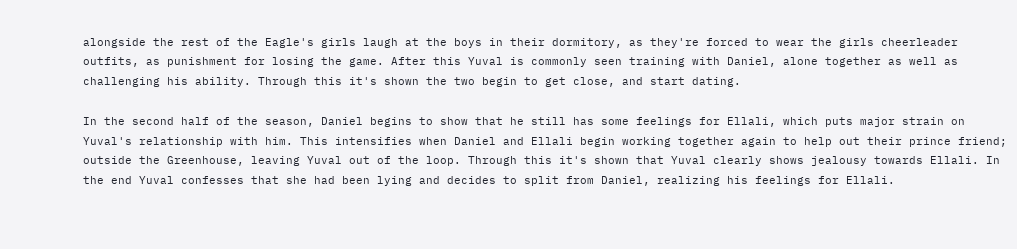alongside the rest of the Eagle's girls laugh at the boys in their dormitory, as they're forced to wear the girls cheerleader outfits, as punishment for losing the game. After this Yuval is commonly seen training with Daniel, alone together as well as challenging his ability. Through this it's shown the two begin to get close, and start dating.

In the second half of the season, Daniel begins to show that he still has some feelings for Ellali, which puts major strain on Yuval's relationship with him. This intensifies when Daniel and Ellali begin working together again to help out their prince friend; outside the Greenhouse, leaving Yuval out of the loop. Through this it's shown that Yuval clearly shows jealousy towards Ellali. In the end Yuval confesses that she had been lying and decides to split from Daniel, realizing his feelings for Ellali.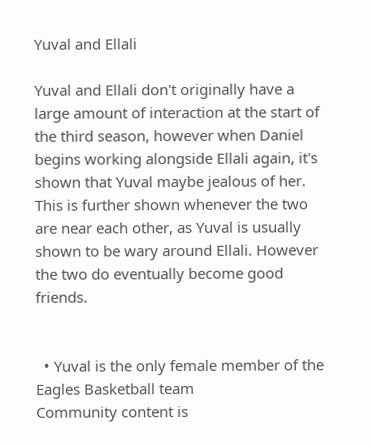Yuval and Ellali

Yuval and Ellali don't originally have a large amount of interaction at the start of the third season, however when Daniel begins working alongside Ellali again, it's shown that Yuval maybe jealous of her. This is further shown whenever the two are near each other, as Yuval is usually shown to be wary around Ellali. However the two do eventually become good friends.


  • Yuval is the only female member of the Eagles Basketball team
Community content is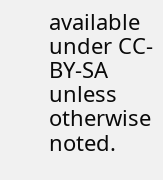available under CC-BY-SA unless otherwise noted.